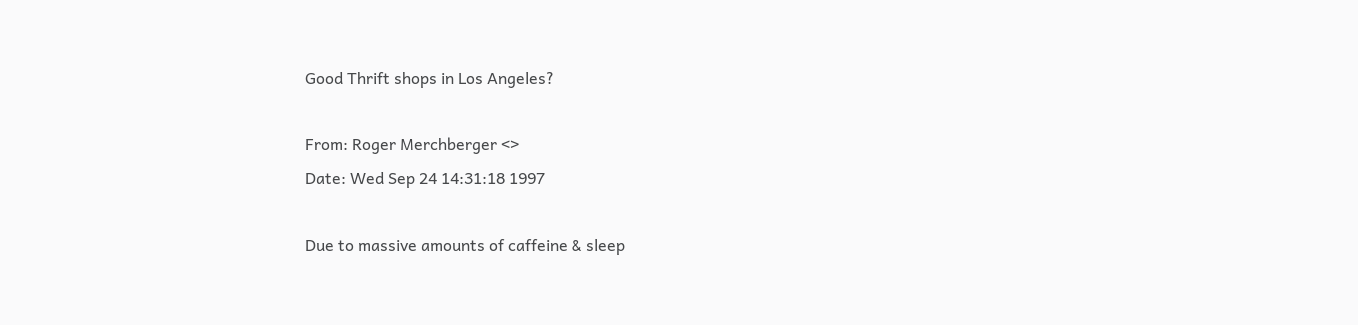Good Thrift shops in Los Angeles?

From: Roger Merchberger <>
Date: Wed Sep 24 14:31:18 1997

Due to massive amounts of caffeine & sleep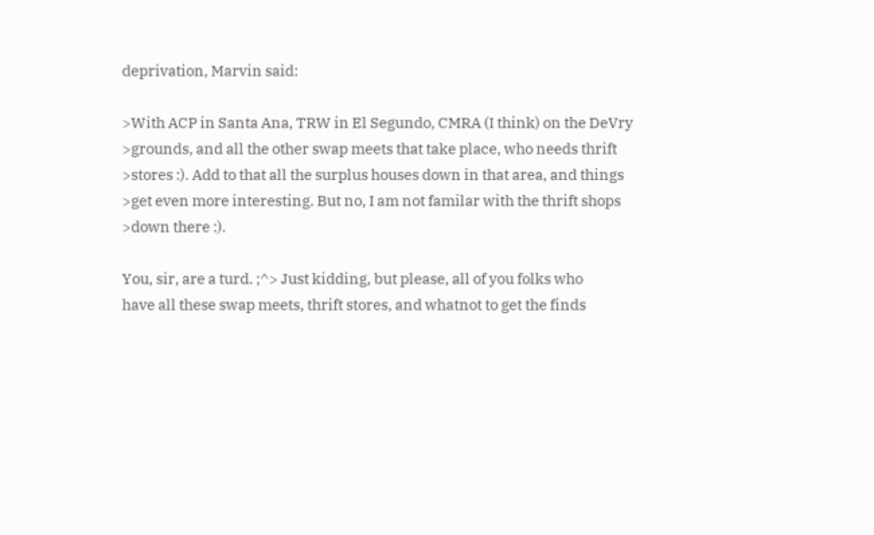deprivation, Marvin said:

>With ACP in Santa Ana, TRW in El Segundo, CMRA (I think) on the DeVry
>grounds, and all the other swap meets that take place, who needs thrift
>stores :). Add to that all the surplus houses down in that area, and things
>get even more interesting. But no, I am not familar with the thrift shops
>down there :).

You, sir, are a turd. ;^> Just kidding, but please, all of you folks who
have all these swap meets, thrift stores, and whatnot to get the finds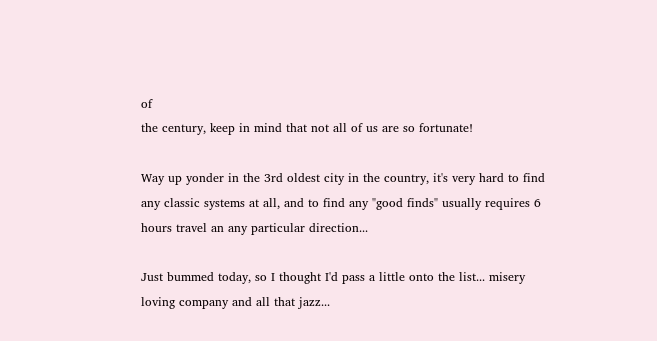of
the century, keep in mind that not all of us are so fortunate!

Way up yonder in the 3rd oldest city in the country, it's very hard to find
any classic systems at all, and to find any "good finds" usually requires 6
hours travel an any particular direction...

Just bummed today, so I thought I'd pass a little onto the list... misery
loving company and all that jazz...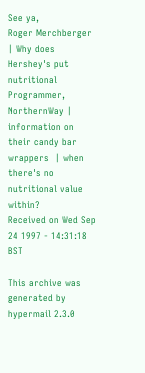See ya,
Roger Merchberger       | Why does Hershey's put nutritional
Programmer, NorthernWay | information on their candy bar wrappers  | when there's no nutritional value within?
Received on Wed Sep 24 1997 - 14:31:18 BST

This archive was generated by hypermail 2.3.0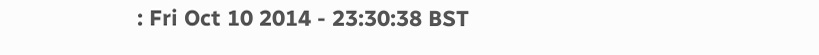: Fri Oct 10 2014 - 23:30:38 BST